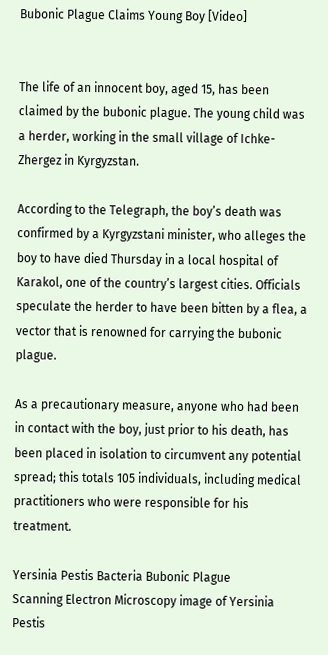Bubonic Plague Claims Young Boy [Video]


The life of an innocent boy, aged 15, has been claimed by the bubonic plague. The young child was a herder, working in the small village of Ichke-Zhergez in Kyrgyzstan.

According to the Telegraph, the boy’s death was confirmed by a Kyrgyzstani minister, who alleges the boy to have died Thursday in a local hospital of Karakol, one of the country’s largest cities. Officials speculate the herder to have been bitten by a flea, a vector that is renowned for carrying the bubonic plague.

As a precautionary measure, anyone who had been in contact with the boy, just prior to his death, has been placed in isolation to circumvent any potential spread; this totals 105 individuals, including medical practitioners who were responsible for his treatment.

Yersinia Pestis Bacteria Bubonic Plague
Scanning Electron Microscopy image of Yersinia Pestis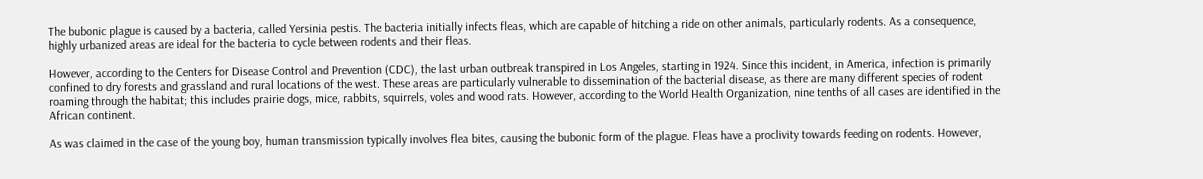The bubonic plague is caused by a bacteria, called Yersinia pestis. The bacteria initially infects fleas, which are capable of hitching a ride on other animals, particularly rodents. As a consequence, highly urbanized areas are ideal for the bacteria to cycle between rodents and their fleas.

However, according to the Centers for Disease Control and Prevention (CDC), the last urban outbreak transpired in Los Angeles, starting in 1924. Since this incident, in America, infection is primarily confined to dry forests and grassland and rural locations of the west. These areas are particularly vulnerable to dissemination of the bacterial disease, as there are many different species of rodent roaming through the habitat; this includes prairie dogs, mice, rabbits, squirrels, voles and wood rats. However, according to the World Health Organization, nine tenths of all cases are identified in the African continent.

As was claimed in the case of the young boy, human transmission typically involves flea bites, causing the bubonic form of the plague. Fleas have a proclivity towards feeding on rodents. However,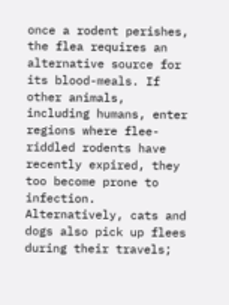once a rodent perishes, the flea requires an alternative source for its blood-meals. If other animals, including humans, enter regions where flee-riddled rodents have recently expired, they too become prone to infection. Alternatively, cats and dogs also pick up flees during their travels;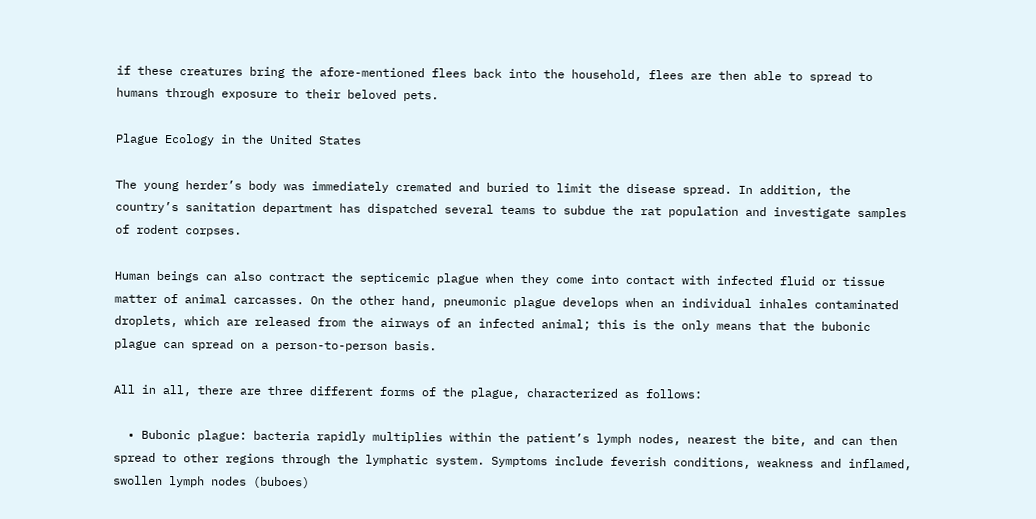if these creatures bring the afore-mentioned flees back into the household, flees are then able to spread to humans through exposure to their beloved pets.

Plague Ecology in the United States

The young herder’s body was immediately cremated and buried to limit the disease spread. In addition, the country’s sanitation department has dispatched several teams to subdue the rat population and investigate samples of rodent corpses.

Human beings can also contract the septicemic plague when they come into contact with infected fluid or tissue matter of animal carcasses. On the other hand, pneumonic plague develops when an individual inhales contaminated droplets, which are released from the airways of an infected animal; this is the only means that the bubonic plague can spread on a person-to-person basis.

All in all, there are three different forms of the plague, characterized as follows:

  • Bubonic plague: bacteria rapidly multiplies within the patient’s lymph nodes, nearest the bite, and can then spread to other regions through the lymphatic system. Symptoms include feverish conditions, weakness and inflamed, swollen lymph nodes (buboes)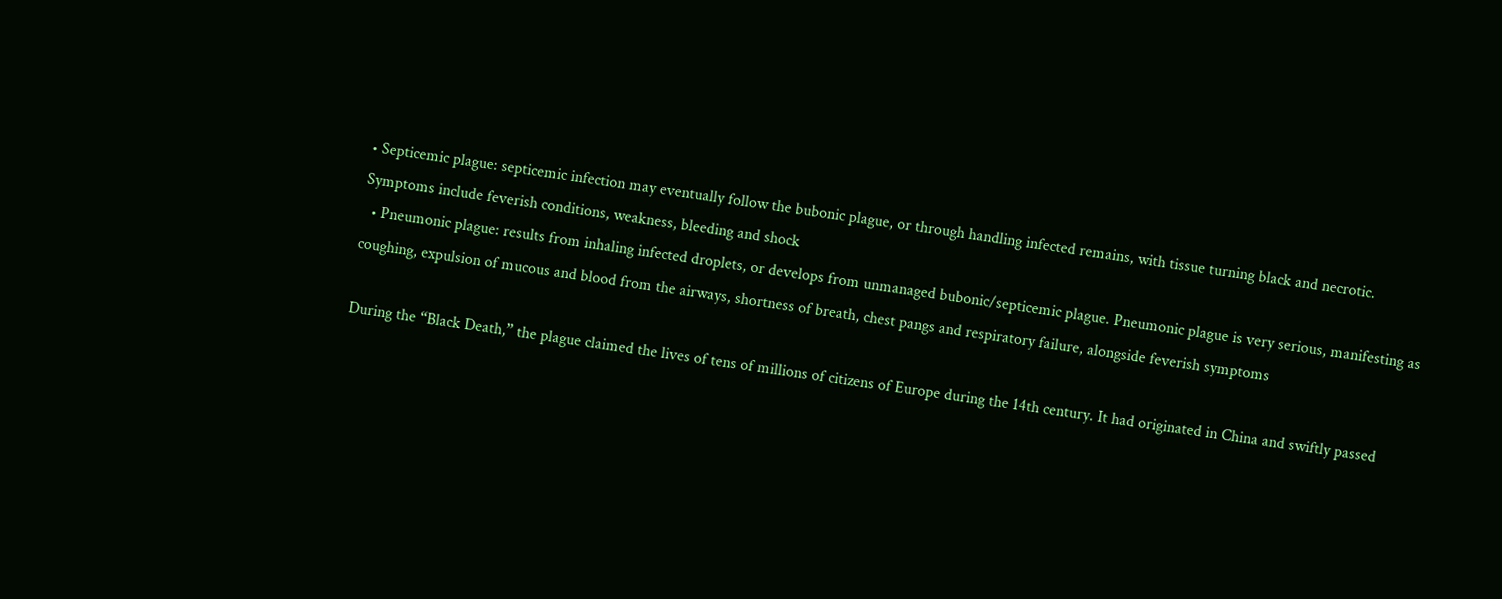• Septicemic plague: septicemic infection may eventually follow the bubonic plague, or through handling infected remains, with tissue turning black and necrotic. Symptoms include feverish conditions, weakness, bleeding and shock
  • Pneumonic plague: results from inhaling infected droplets, or develops from unmanaged bubonic/septicemic plague. Pneumonic plague is very serious, manifesting as coughing, expulsion of mucous and blood from the airways, shortness of breath, chest pangs and respiratory failure, alongside feverish symptoms

During the “Black Death,” the plague claimed the lives of tens of millions of citizens of Europe during the 14th century. It had originated in China and swiftly passed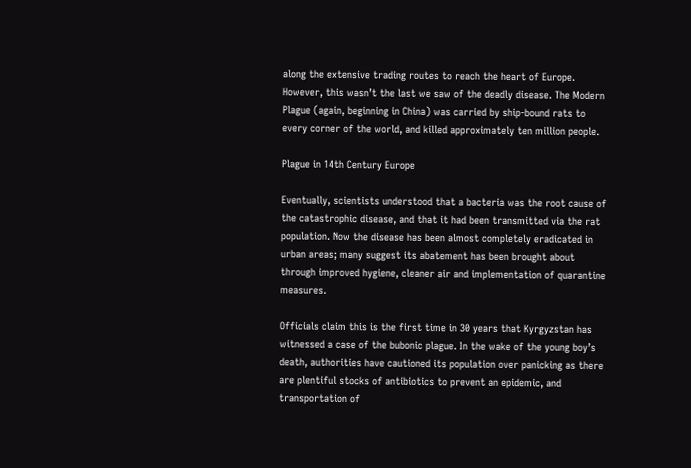along the extensive trading routes to reach the heart of Europe. However, this wasn’t the last we saw of the deadly disease. The Modern Plague (again, beginning in China) was carried by ship-bound rats to every corner of the world, and killed approximately ten million people.

Plague in 14th Century Europe

Eventually, scientists understood that a bacteria was the root cause of the catastrophic disease, and that it had been transmitted via the rat population. Now the disease has been almost completely eradicated in urban areas; many suggest its abatement has been brought about through improved hygiene, cleaner air and implementation of quarantine measures.

Officials claim this is the first time in 30 years that Kyrgyzstan has witnessed a case of the bubonic plague. In the wake of the young boy’s death, authorities have cautioned its population over panicking as there are plentiful stocks of antibiotics to prevent an epidemic, and transportation of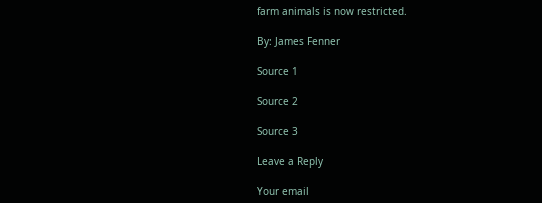farm animals is now restricted.

By: James Fenner

Source 1

Source 2

Source 3

Leave a Reply

Your email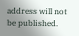address will not be published.